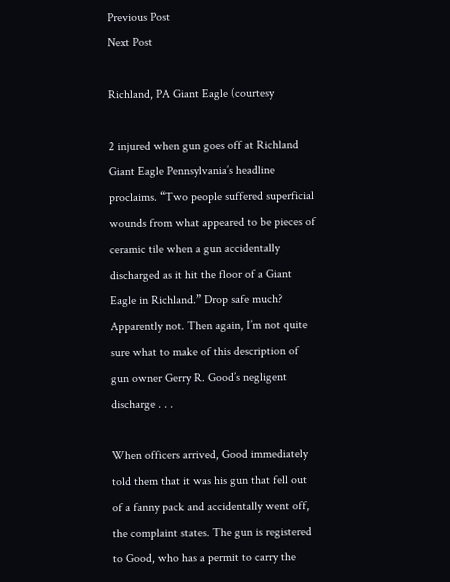Previous Post
Next Post

Richland, PA Giant Eagle (courtesy

2 injured when gun goes off at Richland Giant Eagle Pennsylvania’s headline proclaims. “Two people suffered superficial wounds from what appeared to be pieces of ceramic tile when a gun accidentally discharged as it hit the floor of a Giant Eagle in Richland.” Drop safe much? Apparently not. Then again, I’m not quite sure what to make of this description of gun owner Gerry R. Good’s negligent discharge . . .

When officers arrived, Good immediately told them that it was his gun that fell out of a fanny pack and accidentally went off, the complaint states. The gun is registered to Good, who has a permit to carry the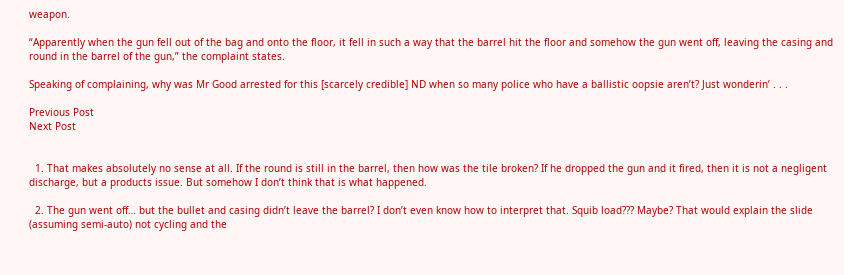weapon.

“Apparently when the gun fell out of the bag and onto the floor, it fell in such a way that the barrel hit the floor and somehow the gun went off, leaving the casing and round in the barrel of the gun,” the complaint states.

Speaking of complaining, why was Mr Good arrested for this [scarcely credible] ND when so many police who have a ballistic oopsie aren’t? Just wonderin’ . . .

Previous Post
Next Post


  1. That makes absolutely no sense at all. If the round is still in the barrel, then how was the tile broken? If he dropped the gun and it fired, then it is not a negligent discharge, but a products issue. But somehow I don’t think that is what happened.

  2. The gun went off… but the bullet and casing didn’t leave the barrel? I don’t even know how to interpret that. Squib load??? Maybe? That would explain the slide (assuming semi-auto) not cycling and the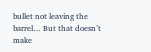bullet not leaving the barrel… But that doesn’t make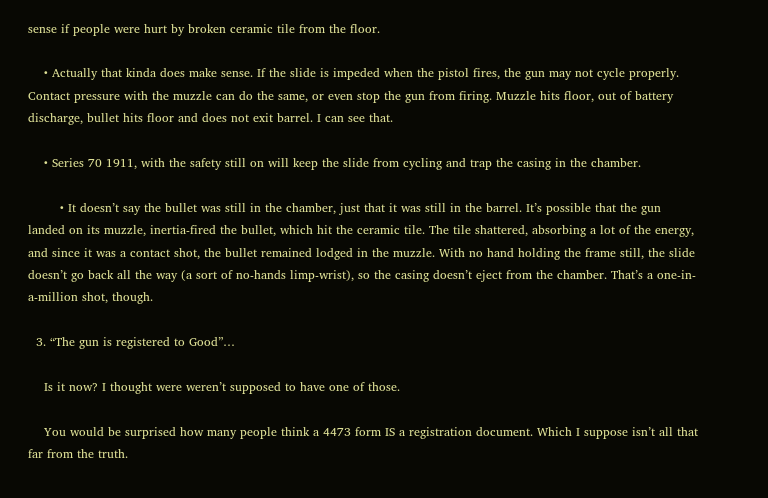sense if people were hurt by broken ceramic tile from the floor.

    • Actually that kinda does make sense. If the slide is impeded when the pistol fires, the gun may not cycle properly. Contact pressure with the muzzle can do the same, or even stop the gun from firing. Muzzle hits floor, out of battery discharge, bullet hits floor and does not exit barrel. I can see that.

    • Series 70 1911, with the safety still on will keep the slide from cycling and trap the casing in the chamber.

        • It doesn’t say the bullet was still in the chamber, just that it was still in the barrel. It’s possible that the gun landed on its muzzle, inertia-fired the bullet, which hit the ceramic tile. The tile shattered, absorbing a lot of the energy, and since it was a contact shot, the bullet remained lodged in the muzzle. With no hand holding the frame still, the slide doesn’t go back all the way (a sort of no-hands limp-wrist), so the casing doesn’t eject from the chamber. That’s a one-in-a-million shot, though.

  3. “The gun is registered to Good”…

    Is it now? I thought were weren’t supposed to have one of those.

    You would be surprised how many people think a 4473 form IS a registration document. Which I suppose isn’t all that far from the truth.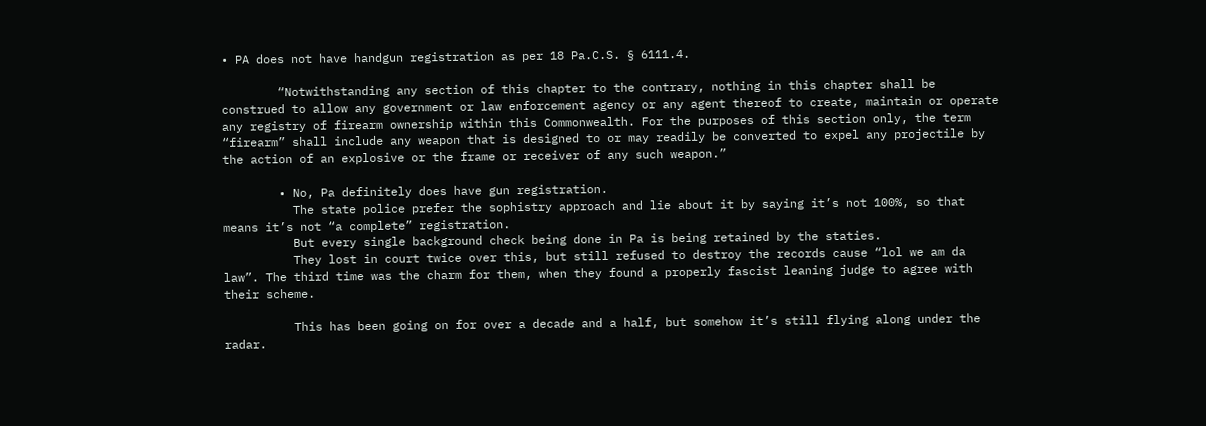• PA does not have handgun registration as per 18 Pa.C.S. § 6111.4.

        “Notwithstanding any section of this chapter to the contrary, nothing in this chapter shall be construed to allow any government or law enforcement agency or any agent thereof to create, maintain or operate any registry of firearm ownership within this Commonwealth. For the purposes of this section only, the term “firearm” shall include any weapon that is designed to or may readily be converted to expel any projectile by the action of an explosive or the frame or receiver of any such weapon.”

        • No, Pa definitely does have gun registration.
          The state police prefer the sophistry approach and lie about it by saying it’s not 100%, so that means it’s not “a complete” registration.
          But every single background check being done in Pa is being retained by the staties.
          They lost in court twice over this, but still refused to destroy the records cause “lol we am da law”. The third time was the charm for them, when they found a properly fascist leaning judge to agree with their scheme.

          This has been going on for over a decade and a half, but somehow it’s still flying along under the radar.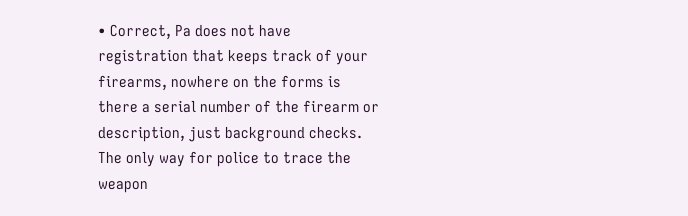• Correct, Pa does not have registration that keeps track of your firearms, nowhere on the forms is there a serial number of the firearm or description, just background checks. The only way for police to trace the weapon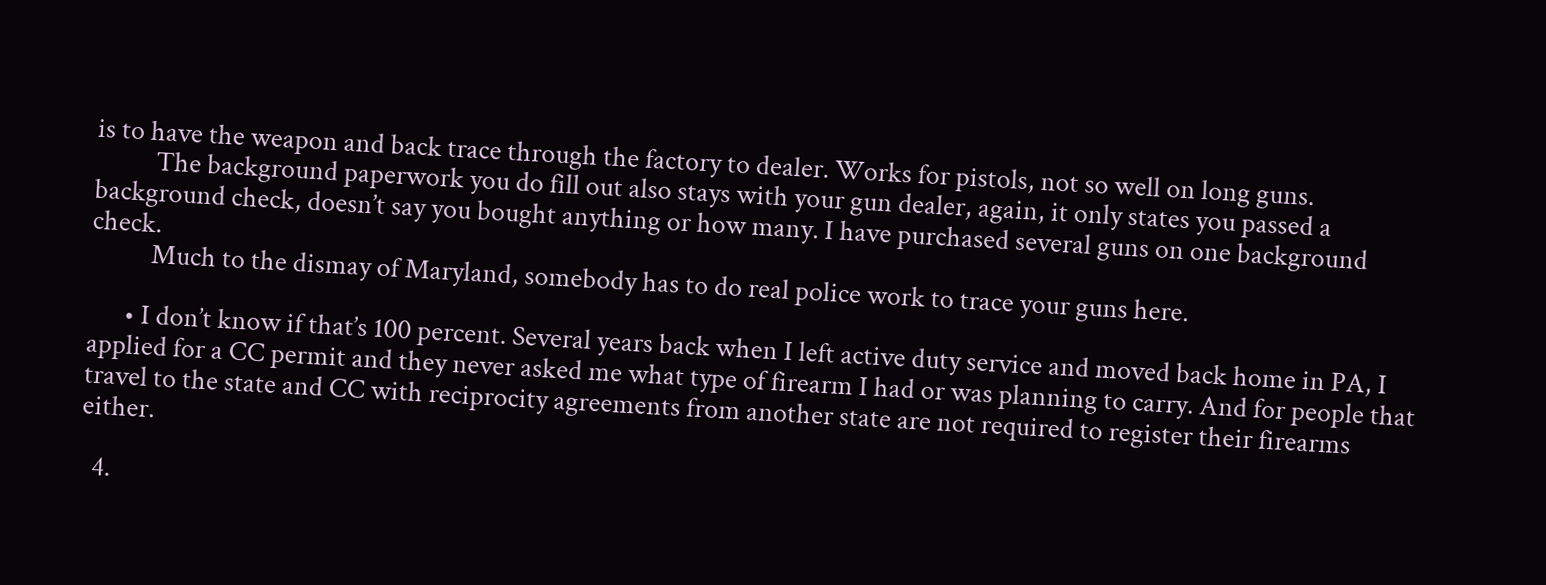is to have the weapon and back trace through the factory to dealer. Works for pistols, not so well on long guns.
          The background paperwork you do fill out also stays with your gun dealer, again, it only states you passed a background check, doesn’t say you bought anything or how many. I have purchased several guns on one background check.
          Much to the dismay of Maryland, somebody has to do real police work to trace your guns here.

      • I don’t know if that’s 100 percent. Several years back when I left active duty service and moved back home in PA, I applied for a CC permit and they never asked me what type of firearm I had or was planning to carry. And for people that travel to the state and CC with reciprocity agreements from another state are not required to register their firearms either.

  4.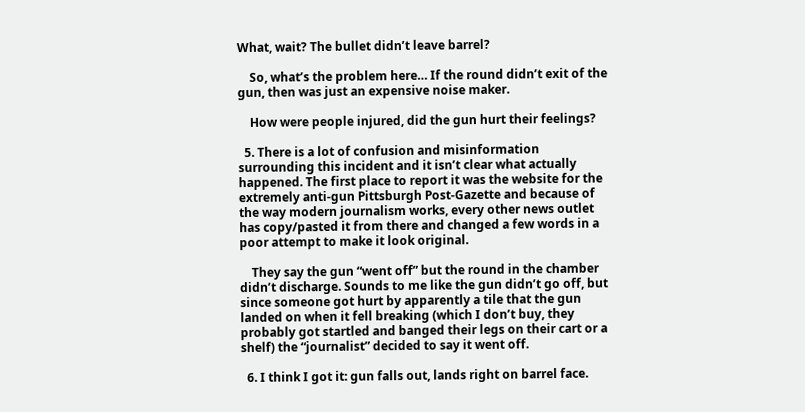What, wait? The bullet didn’t leave barrel?

    So, what’s the problem here… If the round didn’t exit of the gun, then was just an expensive noise maker.

    How were people injured, did the gun hurt their feelings?

  5. There is a lot of confusion and misinformation surrounding this incident and it isn’t clear what actually happened. The first place to report it was the website for the extremely anti-gun Pittsburgh Post-Gazette and because of the way modern journalism works, every other news outlet has copy/pasted it from there and changed a few words in a poor attempt to make it look original.

    They say the gun “went off” but the round in the chamber didn’t discharge. Sounds to me like the gun didn’t go off, but since someone got hurt by apparently a tile that the gun landed on when it fell breaking (which I don’t buy, they probably got startled and banged their legs on their cart or a shelf) the “journalist” decided to say it went off.

  6. I think I got it: gun falls out, lands right on barrel face.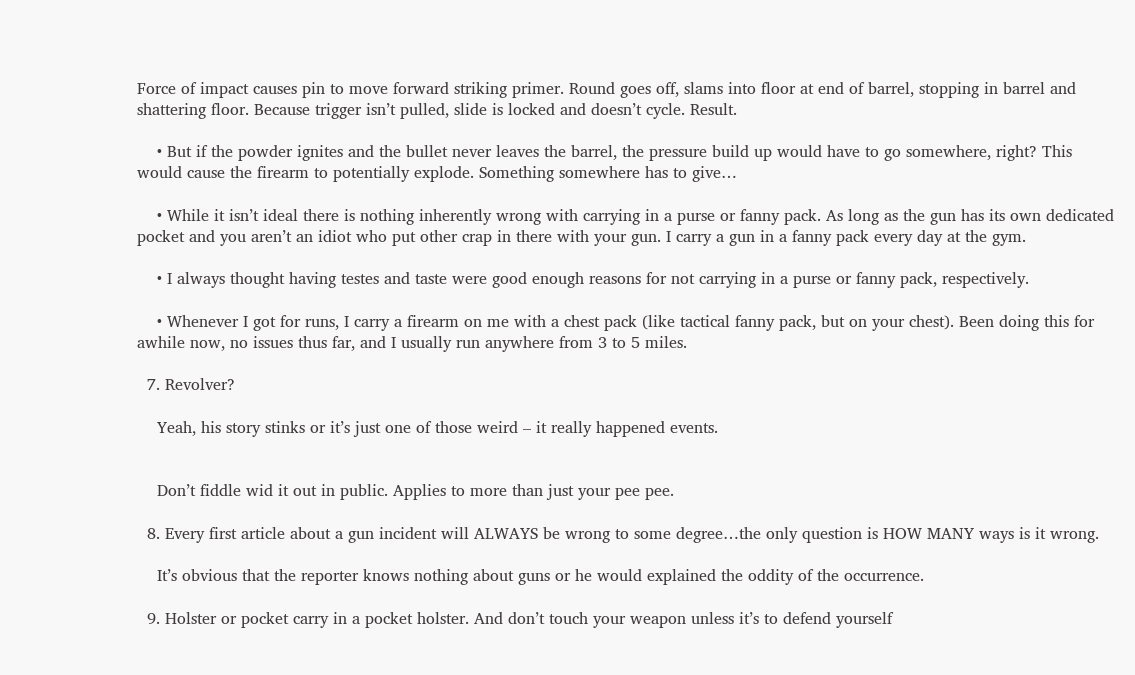Force of impact causes pin to move forward striking primer. Round goes off, slams into floor at end of barrel, stopping in barrel and shattering floor. Because trigger isn’t pulled, slide is locked and doesn’t cycle. Result.

    • But if the powder ignites and the bullet never leaves the barrel, the pressure build up would have to go somewhere, right? This would cause the firearm to potentially explode. Something somewhere has to give…

    • While it isn’t ideal there is nothing inherently wrong with carrying in a purse or fanny pack. As long as the gun has its own dedicated pocket and you aren’t an idiot who put other crap in there with your gun. I carry a gun in a fanny pack every day at the gym.

    • I always thought having testes and taste were good enough reasons for not carrying in a purse or fanny pack, respectively.

    • Whenever I got for runs, I carry a firearm on me with a chest pack (like tactical fanny pack, but on your chest). Been doing this for awhile now, no issues thus far, and I usually run anywhere from 3 to 5 miles.

  7. Revolver?

    Yeah, his story stinks or it’s just one of those weird – it really happened events.


    Don’t fiddle wid it out in public. Applies to more than just your pee pee.

  8. Every first article about a gun incident will ALWAYS be wrong to some degree…the only question is HOW MANY ways is it wrong.

    It’s obvious that the reporter knows nothing about guns or he would explained the oddity of the occurrence.

  9. Holster or pocket carry in a pocket holster. And don’t touch your weapon unless it’s to defend yourself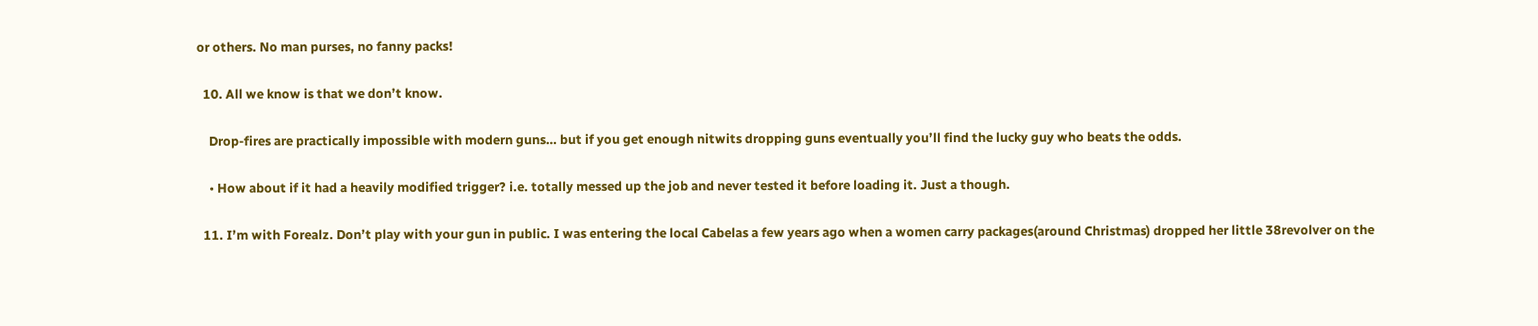or others. No man purses, no fanny packs!

  10. All we know is that we don’t know.

    Drop-fires are practically impossible with modern guns… but if you get enough nitwits dropping guns eventually you’ll find the lucky guy who beats the odds.

    • How about if it had a heavily modified trigger? i.e. totally messed up the job and never tested it before loading it. Just a though.

  11. I’m with Forealz. Don’t play with your gun in public. I was entering the local Cabelas a few years ago when a women carry packages(around Christmas) dropped her little 38revolver on the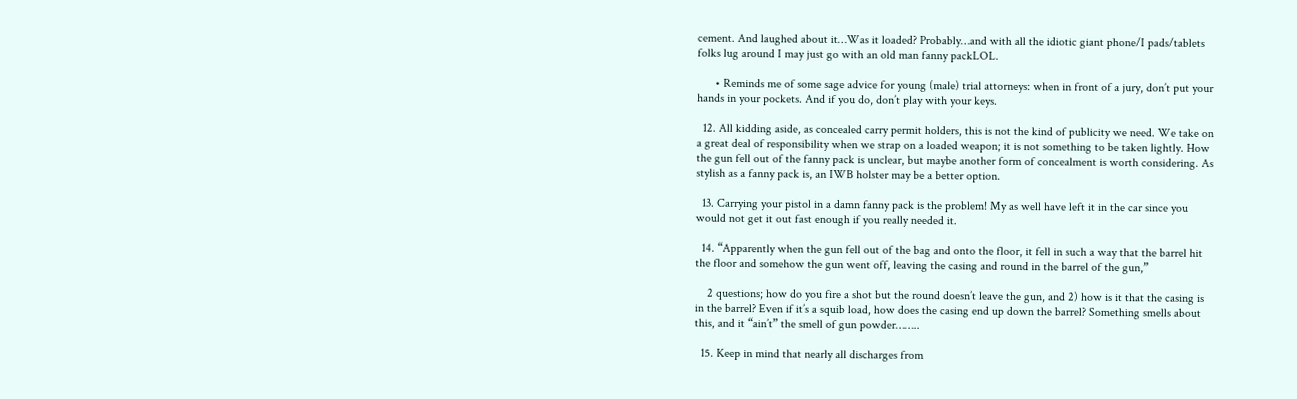cement. And laughed about it…Was it loaded? Probably…and with all the idiotic giant phone/I pads/tablets folks lug around I may just go with an old man fanny packLOL.

      • Reminds me of some sage advice for young (male) trial attorneys: when in front of a jury, don’t put your hands in your pockets. And if you do, don’t play with your keys.

  12. All kidding aside, as concealed carry permit holders, this is not the kind of publicity we need. We take on a great deal of responsibility when we strap on a loaded weapon; it is not something to be taken lightly. How the gun fell out of the fanny pack is unclear, but maybe another form of concealment is worth considering. As stylish as a fanny pack is, an IWB holster may be a better option.

  13. Carrying your pistol in a damn fanny pack is the problem! My as well have left it in the car since you would not get it out fast enough if you really needed it.

  14. “Apparently when the gun fell out of the bag and onto the floor, it fell in such a way that the barrel hit the floor and somehow the gun went off, leaving the casing and round in the barrel of the gun,”

    2 questions; how do you fire a shot but the round doesn’t leave the gun, and 2) how is it that the casing is in the barrel? Even if it’s a squib load, how does the casing end up down the barrel? Something smells about this, and it “ain’t” the smell of gun powder……..

  15. Keep in mind that nearly all discharges from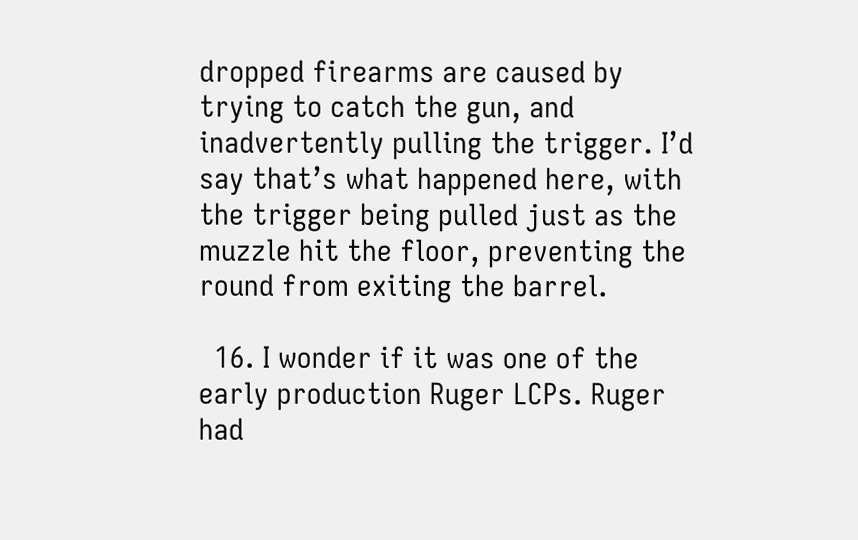dropped firearms are caused by trying to catch the gun, and inadvertently pulling the trigger. I’d say that’s what happened here, with the trigger being pulled just as the muzzle hit the floor, preventing the round from exiting the barrel.

  16. I wonder if it was one of the early production Ruger LCPs. Ruger had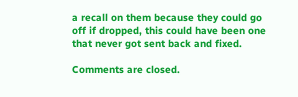a recall on them because they could go off if dropped, this could have been one that never got sent back and fixed.

Comments are closed.